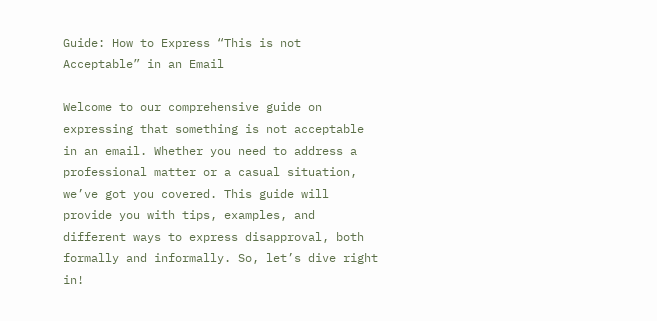Guide: How to Express “This is not Acceptable” in an Email

Welcome to our comprehensive guide on expressing that something is not acceptable in an email. Whether you need to address a professional matter or a casual situation, we’ve got you covered. This guide will provide you with tips, examples, and different ways to express disapproval, both formally and informally. So, let’s dive right in!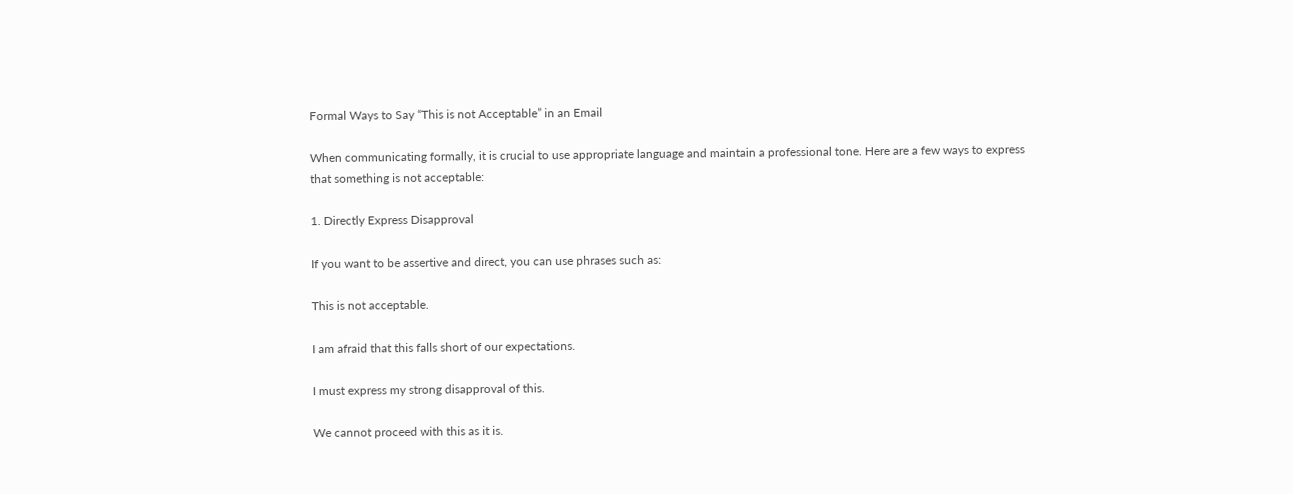Formal Ways to Say “This is not Acceptable” in an Email

When communicating formally, it is crucial to use appropriate language and maintain a professional tone. Here are a few ways to express that something is not acceptable:

1. Directly Express Disapproval

If you want to be assertive and direct, you can use phrases such as:

This is not acceptable.

I am afraid that this falls short of our expectations.

I must express my strong disapproval of this.

We cannot proceed with this as it is.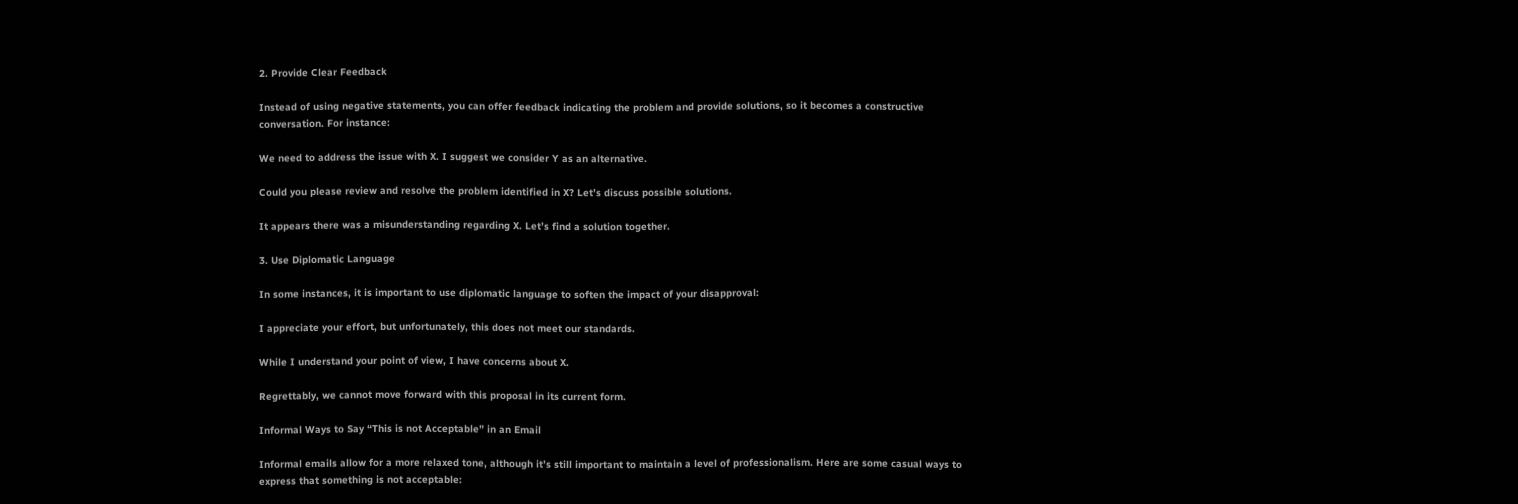2. Provide Clear Feedback

Instead of using negative statements, you can offer feedback indicating the problem and provide solutions, so it becomes a constructive conversation. For instance:

We need to address the issue with X. I suggest we consider Y as an alternative.

Could you please review and resolve the problem identified in X? Let’s discuss possible solutions.

It appears there was a misunderstanding regarding X. Let’s find a solution together.

3. Use Diplomatic Language

In some instances, it is important to use diplomatic language to soften the impact of your disapproval:

I appreciate your effort, but unfortunately, this does not meet our standards.

While I understand your point of view, I have concerns about X.

Regrettably, we cannot move forward with this proposal in its current form.

Informal Ways to Say “This is not Acceptable” in an Email

Informal emails allow for a more relaxed tone, although it’s still important to maintain a level of professionalism. Here are some casual ways to express that something is not acceptable: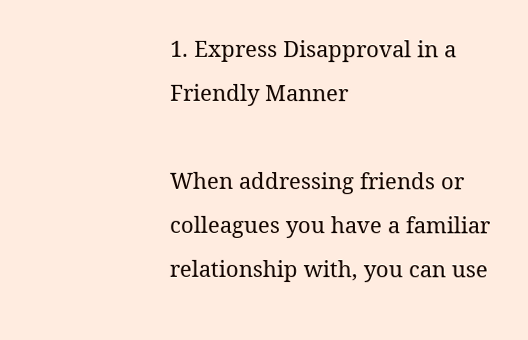1. Express Disapproval in a Friendly Manner

When addressing friends or colleagues you have a familiar relationship with, you can use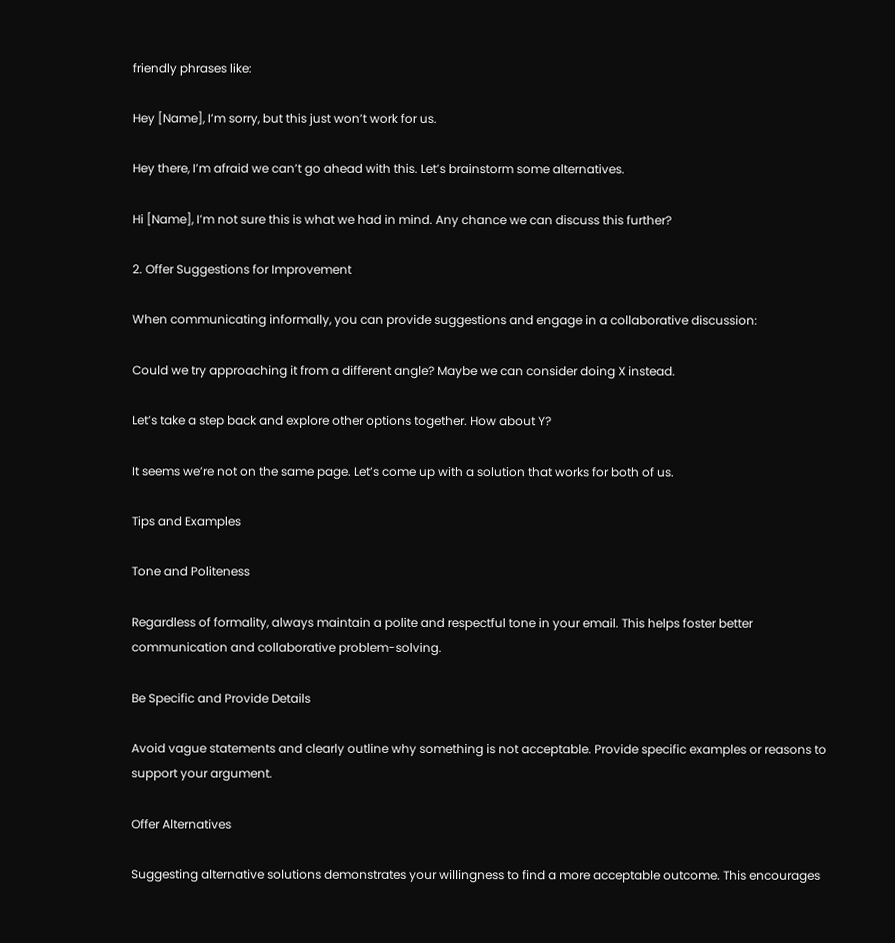friendly phrases like:

Hey [Name], I’m sorry, but this just won’t work for us.

Hey there, I’m afraid we can’t go ahead with this. Let’s brainstorm some alternatives.

Hi [Name], I’m not sure this is what we had in mind. Any chance we can discuss this further?

2. Offer Suggestions for Improvement

When communicating informally, you can provide suggestions and engage in a collaborative discussion:

Could we try approaching it from a different angle? Maybe we can consider doing X instead.

Let’s take a step back and explore other options together. How about Y?

It seems we’re not on the same page. Let’s come up with a solution that works for both of us.

Tips and Examples

Tone and Politeness

Regardless of formality, always maintain a polite and respectful tone in your email. This helps foster better communication and collaborative problem-solving.

Be Specific and Provide Details

Avoid vague statements and clearly outline why something is not acceptable. Provide specific examples or reasons to support your argument.

Offer Alternatives

Suggesting alternative solutions demonstrates your willingness to find a more acceptable outcome. This encourages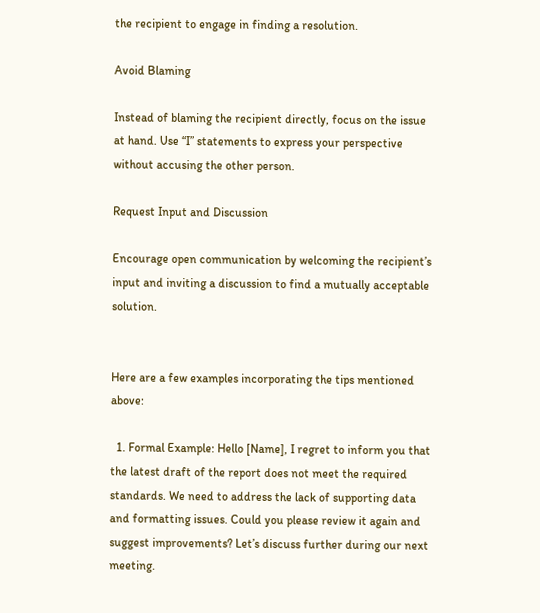the recipient to engage in finding a resolution.

Avoid Blaming

Instead of blaming the recipient directly, focus on the issue at hand. Use “I” statements to express your perspective without accusing the other person.

Request Input and Discussion

Encourage open communication by welcoming the recipient’s input and inviting a discussion to find a mutually acceptable solution.


Here are a few examples incorporating the tips mentioned above:

  1. Formal Example: Hello [Name], I regret to inform you that the latest draft of the report does not meet the required standards. We need to address the lack of supporting data and formatting issues. Could you please review it again and suggest improvements? Let’s discuss further during our next meeting.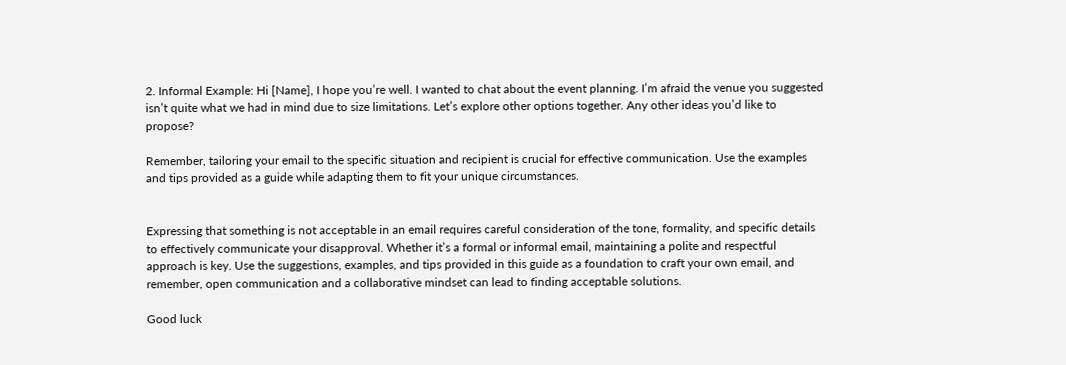2. Informal Example: Hi [Name], I hope you’re well. I wanted to chat about the event planning. I’m afraid the venue you suggested isn’t quite what we had in mind due to size limitations. Let’s explore other options together. Any other ideas you’d like to propose?

Remember, tailoring your email to the specific situation and recipient is crucial for effective communication. Use the examples and tips provided as a guide while adapting them to fit your unique circumstances.


Expressing that something is not acceptable in an email requires careful consideration of the tone, formality, and specific details to effectively communicate your disapproval. Whether it’s a formal or informal email, maintaining a polite and respectful approach is key. Use the suggestions, examples, and tips provided in this guide as a foundation to craft your own email, and remember, open communication and a collaborative mindset can lead to finding acceptable solutions.

Good luck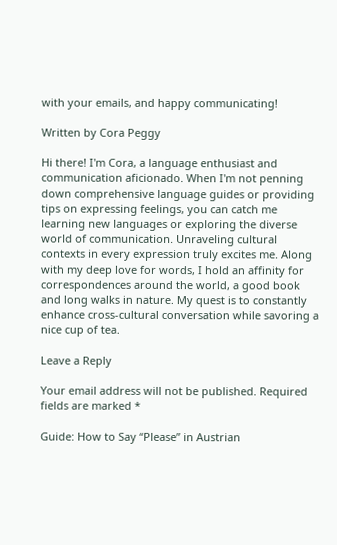with your emails, and happy communicating!

Written by Cora Peggy

Hi there! I'm Cora, a language enthusiast and communication aficionado. When I'm not penning down comprehensive language guides or providing tips on expressing feelings, you can catch me learning new languages or exploring the diverse world of communication. Unraveling cultural contexts in every expression truly excites me. Along with my deep love for words, I hold an affinity for correspondences around the world, a good book and long walks in nature. My quest is to constantly enhance cross-cultural conversation while savoring a nice cup of tea.

Leave a Reply

Your email address will not be published. Required fields are marked *

Guide: How to Say “Please” in Austrian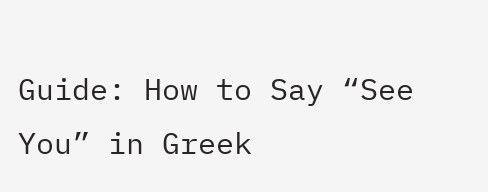Guide: How to Say “See You” in Greek